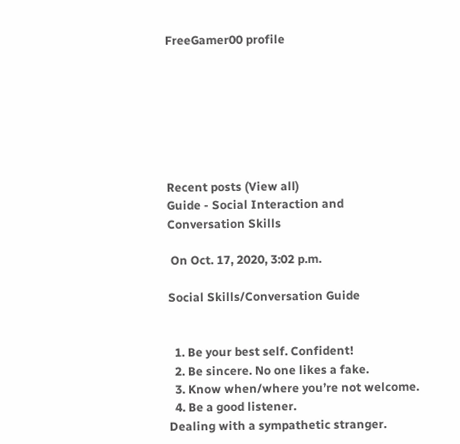FreeGamer00 profile







Recent posts (View all)
Guide - Social Interaction and Conversation Skills

 On Oct. 17, 2020, 3:02 p.m.

Social Skills/Conversation Guide


  1. Be your best self. Confident!
  2. Be sincere. No one likes a fake.
  3. Know when/where you’re not welcome.
  4. Be a good listener.
Dealing with a sympathetic stranger.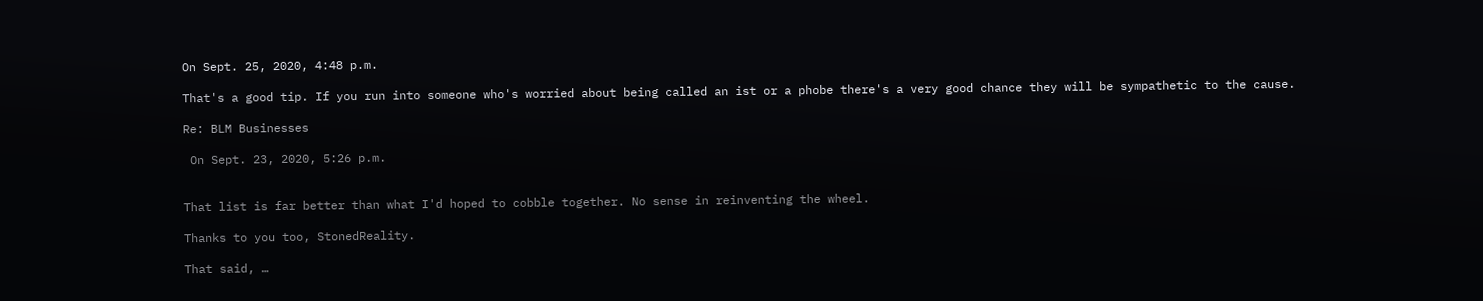On Sept. 25, 2020, 4:48 p.m.

That's a good tip. If you run into someone who's worried about being called an ist or a phobe there's a very good chance they will be sympathetic to the cause.

Re: BLM Businesses

 On Sept. 23, 2020, 5:26 p.m.


That list is far better than what I'd hoped to cobble together. No sense in reinventing the wheel.

Thanks to you too, StonedReality.

That said, …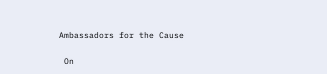Ambassadors for the Cause

 On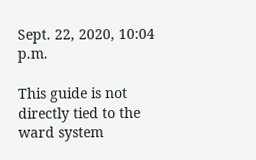Sept. 22, 2020, 10:04 p.m.

This guide is not directly tied to the ward system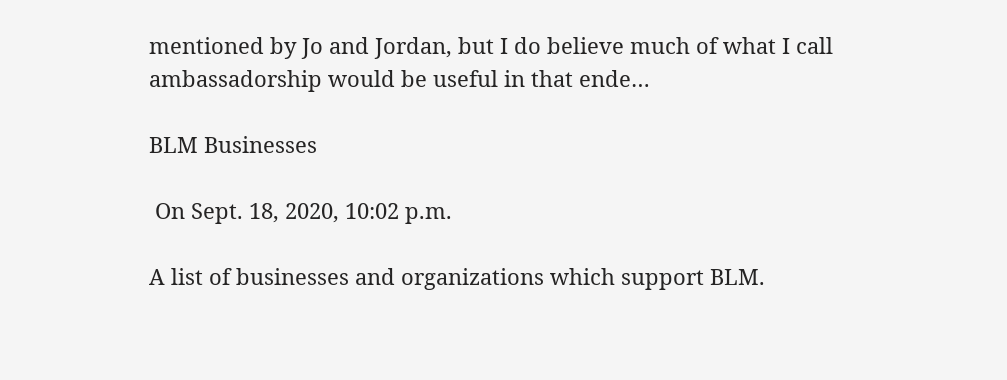mentioned by Jo and Jordan, but I do believe much of what I call ambassadorship would be useful in that ende…

BLM Businesses

 On Sept. 18, 2020, 10:02 p.m.

A list of businesses and organizations which support BLM.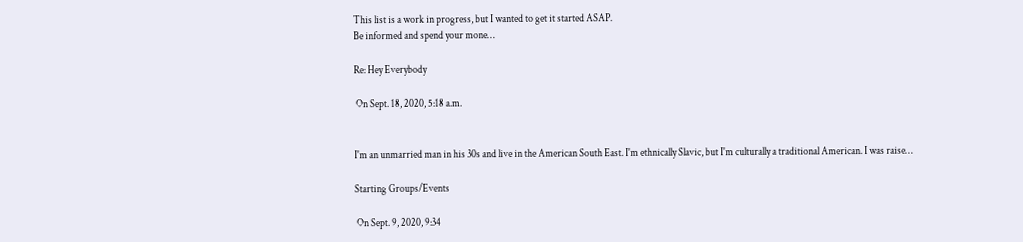This list is a work in progress, but I wanted to get it started ASAP.
Be informed and spend your mone…

Re: Hey Everybody

 On Sept. 18, 2020, 5:18 a.m.


I'm an unmarried man in his 30s and live in the American South East. I'm ethnically Slavic, but I'm culturally a traditional American. I was raise…

Starting Groups/Events

 On Sept. 9, 2020, 9:34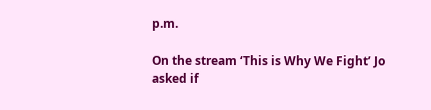p.m.

On the stream ‘This is Why We Fight’ Jo asked if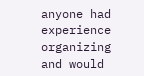anyone had experience organizing and would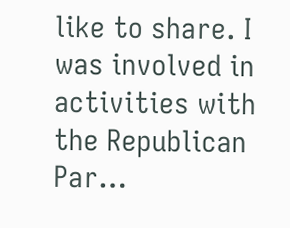like to share. I was involved in activities with the Republican Par…